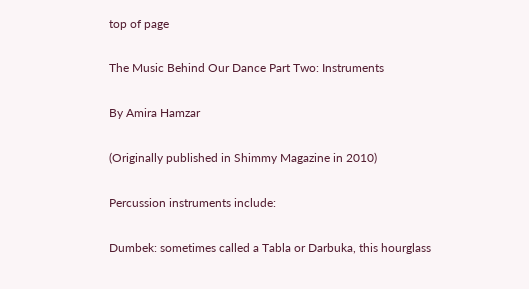top of page

The Music Behind Our Dance Part Two: Instruments

By Amira Hamzar

(Originally published in Shimmy Magazine in 2010)

Percussion instruments include:

Dumbek: sometimes called a Tabla or Darbuka, this hourglass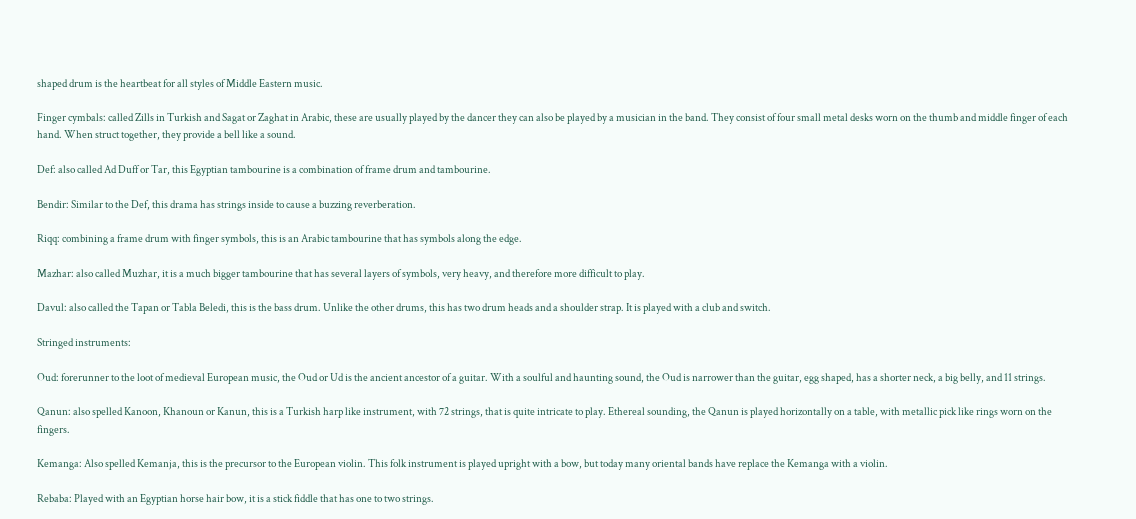shaped drum is the heartbeat for all styles of Middle Eastern music.

Finger cymbals: called Zills in Turkish and Sagat or Zaghat in Arabic, these are usually played by the dancer they can also be played by a musician in the band. They consist of four small metal desks worn on the thumb and middle finger of each hand. When struct together, they provide a bell like a sound.

Def: also called Ad Duff or Tar, this Egyptian tambourine is a combination of frame drum and tambourine.

Bendir: Similar to the Def, this drama has strings inside to cause a buzzing reverberation.

Riqq: combining a frame drum with finger symbols, this is an Arabic tambourine that has symbols along the edge.

Mazhar: also called Muzhar, it is a much bigger tambourine that has several layers of symbols, very heavy, and therefore more difficult to play.

Davul: also called the Tapan or Tabla Beledi, this is the bass drum. Unlike the other drums, this has two drum heads and a shoulder strap. It is played with a club and switch.

Stringed instruments:

Oud: forerunner to the loot of medieval European music, the Oud or Ud is the ancient ancestor of a guitar. With a soulful and haunting sound, the Oud is narrower than the guitar, egg shaped, has a shorter neck, a big belly, and 11 strings.

Qanun: also spelled Kanoon, Khanoun or Kanun, this is a Turkish harp like instrument, with 72 strings, that is quite intricate to play. Ethereal sounding, the Qanun is played horizontally on a table, with metallic pick like rings worn on the fingers.

Kemanga: Also spelled Kemanja, this is the precursor to the European violin. This folk instrument is played upright with a bow, but today many oriental bands have replace the Kemanga with a violin.

Rebaba: Played with an Egyptian horse hair bow, it is a stick fiddle that has one to two strings.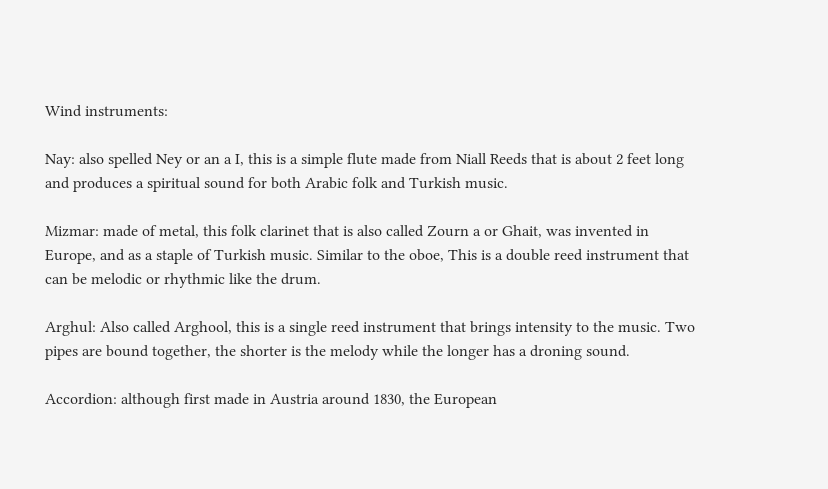Wind instruments:

Nay: also spelled Ney or an a I, this is a simple flute made from Niall Reeds that is about 2 feet long and produces a spiritual sound for both Arabic folk and Turkish music.

Mizmar: made of metal, this folk clarinet that is also called Zourn a or Ghait, was invented in Europe, and as a staple of Turkish music. Similar to the oboe, This is a double reed instrument that can be melodic or rhythmic like the drum.

Arghul: Also called Arghool, this is a single reed instrument that brings intensity to the music. Two pipes are bound together, the shorter is the melody while the longer has a droning sound.

Accordion: although first made in Austria around 1830, the European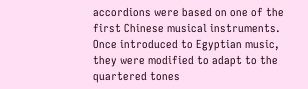accordions were based on one of the first Chinese musical instruments. Once introduced to Egyptian music, they were modified to adapt to the quartered tones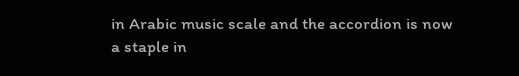in Arabic music scale and the accordion is now a staple in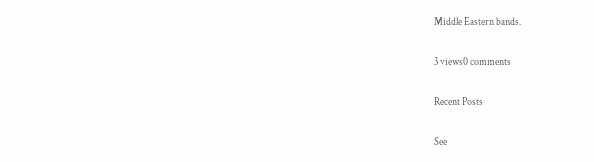Middle Eastern bands.

3 views0 comments

Recent Posts

See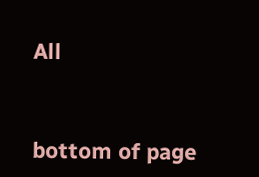All


bottom of page